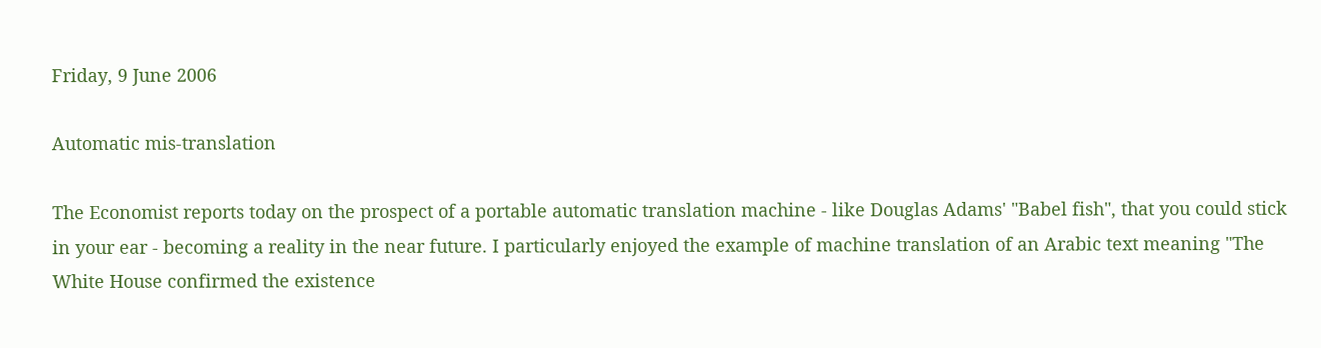Friday, 9 June 2006

Automatic mis-translation

The Economist reports today on the prospect of a portable automatic translation machine - like Douglas Adams' "Babel fish", that you could stick in your ear - becoming a reality in the near future. I particularly enjoyed the example of machine translation of an Arabic text meaning "The White House confirmed the existence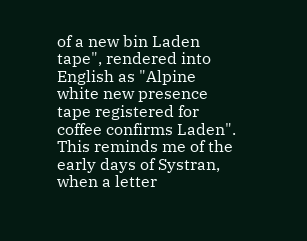of a new bin Laden tape", rendered into English as "Alpine white new presence tape registered for coffee confirms Laden". This reminds me of the early days of Systran, when a letter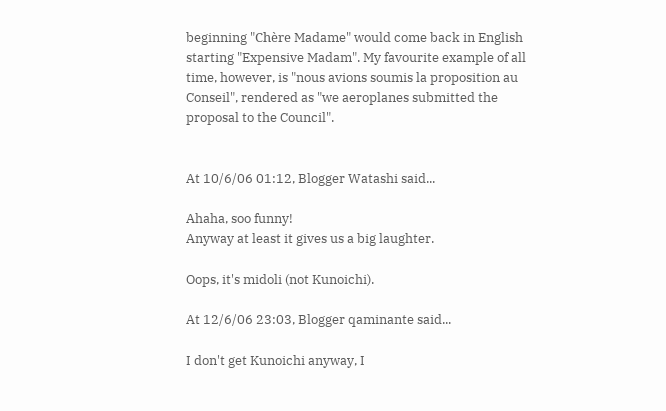beginning "Chère Madame" would come back in English starting "Expensive Madam". My favourite example of all time, however, is "nous avions soumis la proposition au Conseil", rendered as "we aeroplanes submitted the proposal to the Council".


At 10/6/06 01:12, Blogger Watashi said...

Ahaha, soo funny!
Anyway at least it gives us a big laughter.

Oops, it's midoli (not Kunoichi).

At 12/6/06 23:03, Blogger qaminante said...

I don't get Kunoichi anyway, I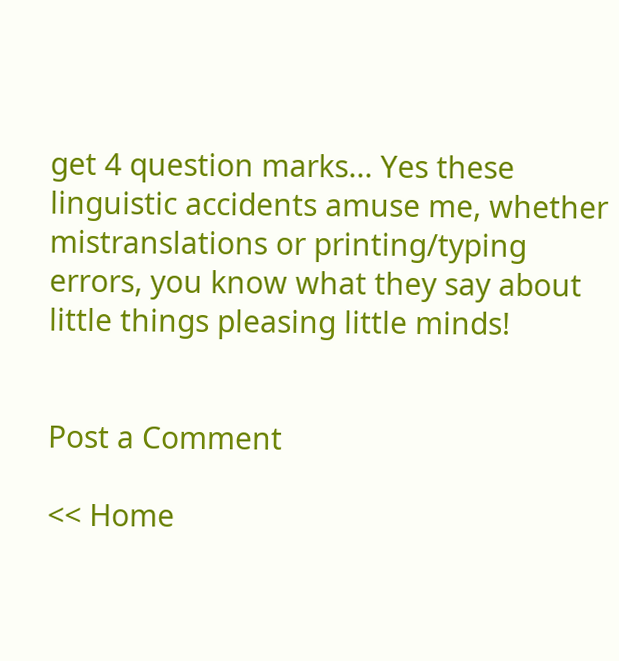get 4 question marks... Yes these linguistic accidents amuse me, whether mistranslations or printing/typing errors, you know what they say about little things pleasing little minds!


Post a Comment

<< Home